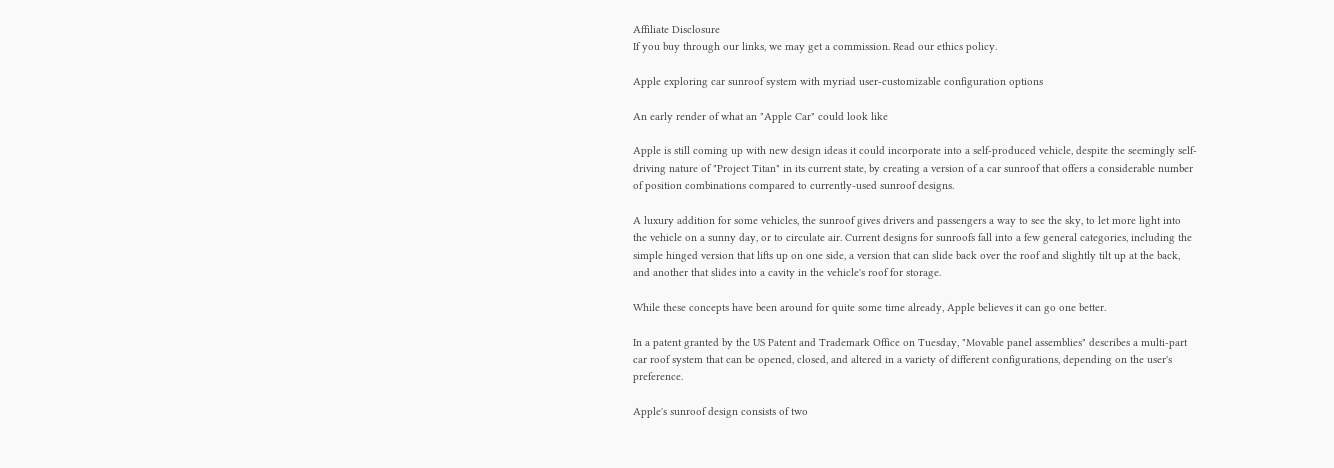Affiliate Disclosure
If you buy through our links, we may get a commission. Read our ethics policy.

Apple exploring car sunroof system with myriad user-customizable configuration options

An early render of what an "Apple Car" could look like

Apple is still coming up with new design ideas it could incorporate into a self-produced vehicle, despite the seemingly self-driving nature of "Project Titan" in its current state, by creating a version of a car sunroof that offers a considerable number of position combinations compared to currently-used sunroof designs.

A luxury addition for some vehicles, the sunroof gives drivers and passengers a way to see the sky, to let more light into the vehicle on a sunny day, or to circulate air. Current designs for sunroofs fall into a few general categories, including the simple hinged version that lifts up on one side, a version that can slide back over the roof and slightly tilt up at the back, and another that slides into a cavity in the vehicle's roof for storage.

While these concepts have been around for quite some time already, Apple believes it can go one better.

In a patent granted by the US Patent and Trademark Office on Tuesday, "Movable panel assemblies" describes a multi-part car roof system that can be opened, closed, and altered in a variety of different configurations, depending on the user's preference.

Apple's sunroof design consists of two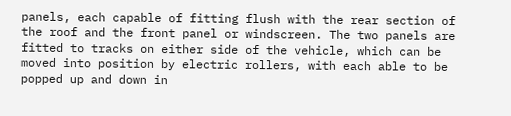panels, each capable of fitting flush with the rear section of the roof and the front panel or windscreen. The two panels are fitted to tracks on either side of the vehicle, which can be moved into position by electric rollers, with each able to be popped up and down in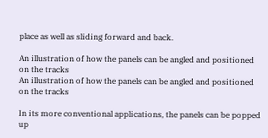place as well as sliding forward and back.

An illustration of how the panels can be angled and positioned on the tracks
An illustration of how the panels can be angled and positioned on the tracks

In its more conventional applications, the panels can be popped up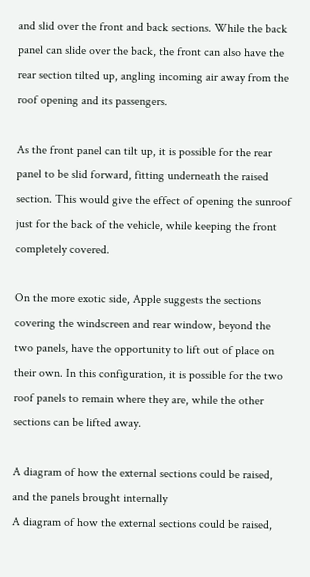and slid over the front and back sections. While the back panel can slide over the back, the front can also have the rear section tilted up, angling incoming air away from the roof opening and its passengers.

As the front panel can tilt up, it is possible for the rear panel to be slid forward, fitting underneath the raised section. This would give the effect of opening the sunroof just for the back of the vehicle, while keeping the front completely covered.

On the more exotic side, Apple suggests the sections covering the windscreen and rear window, beyond the two panels, have the opportunity to lift out of place on their own. In this configuration, it is possible for the two roof panels to remain where they are, while the other sections can be lifted away.

A diagram of how the external sections could be raised, and the panels brought internally
A diagram of how the external sections could be raised,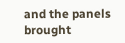and the panels brought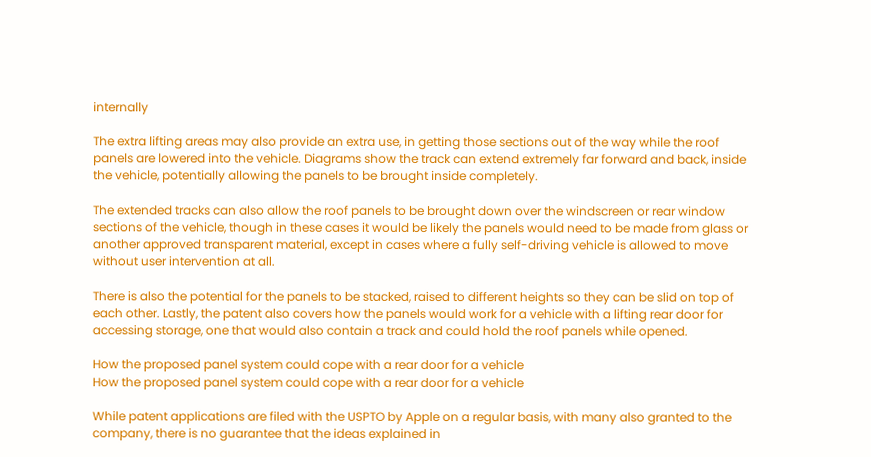internally

The extra lifting areas may also provide an extra use, in getting those sections out of the way while the roof panels are lowered into the vehicle. Diagrams show the track can extend extremely far forward and back, inside the vehicle, potentially allowing the panels to be brought inside completely.

The extended tracks can also allow the roof panels to be brought down over the windscreen or rear window sections of the vehicle, though in these cases it would be likely the panels would need to be made from glass or another approved transparent material, except in cases where a fully self-driving vehicle is allowed to move without user intervention at all.

There is also the potential for the panels to be stacked, raised to different heights so they can be slid on top of each other. Lastly, the patent also covers how the panels would work for a vehicle with a lifting rear door for accessing storage, one that would also contain a track and could hold the roof panels while opened.

How the proposed panel system could cope with a rear door for a vehicle
How the proposed panel system could cope with a rear door for a vehicle

While patent applications are filed with the USPTO by Apple on a regular basis, with many also granted to the company, there is no guarantee that the ideas explained in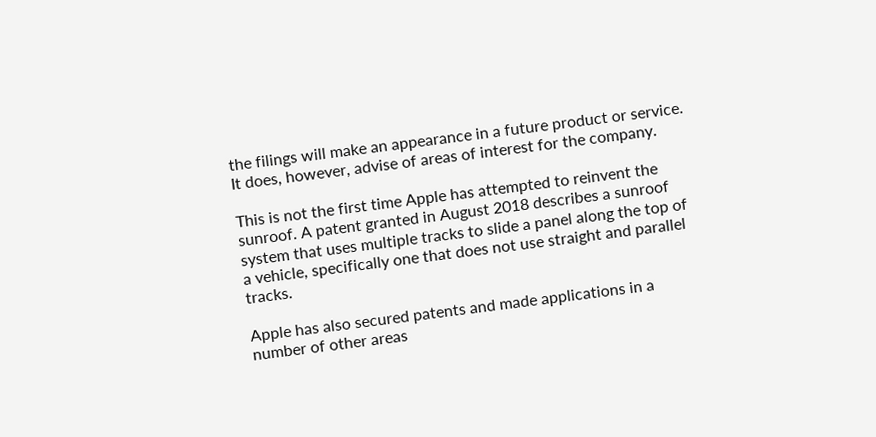the filings will make an appearance in a future product or service. It does, however, advise of areas of interest for the company.

This is not the first time Apple has attempted to reinvent the sunroof. A patent granted in August 2018 describes a sunroof system that uses multiple tracks to slide a panel along the top of a vehicle, specifically one that does not use straight and parallel tracks.

Apple has also secured patents and made applications in a number of other areas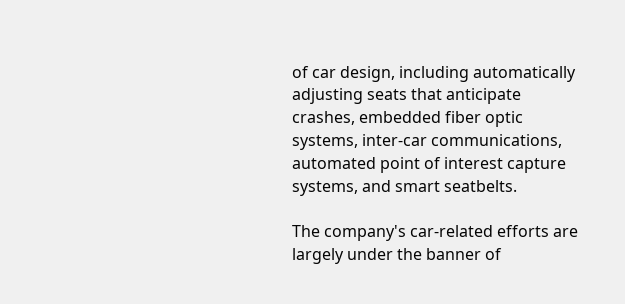of car design, including automatically adjusting seats that anticipate crashes, embedded fiber optic systems, inter-car communications, automated point of interest capture systems, and smart seatbelts.

The company's car-related efforts are largely under the banner of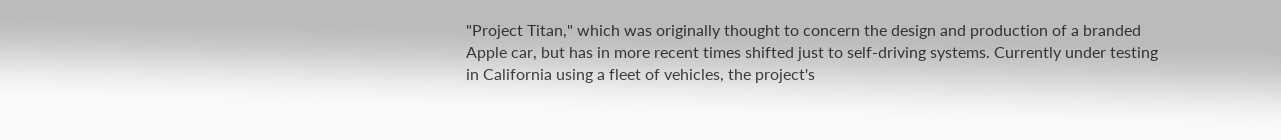"Project Titan," which was originally thought to concern the design and production of a branded Apple car, but has in more recent times shifted just to self-driving systems. Currently under testing in California using a fleet of vehicles, the project's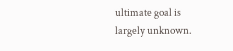ultimate goal is largely unknown.